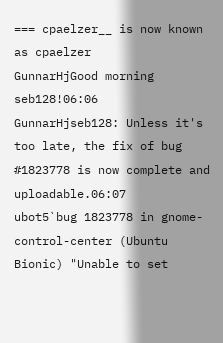=== cpaelzer__ is now known as cpaelzer
GunnarHjGood morning seb128!06:06
GunnarHjseb128: Unless it's too late, the fix of bug #1823778 is now complete and uploadable.06:07
ubot5`bug 1823778 in gnome-control-center (Ubuntu Bionic) "Unable to set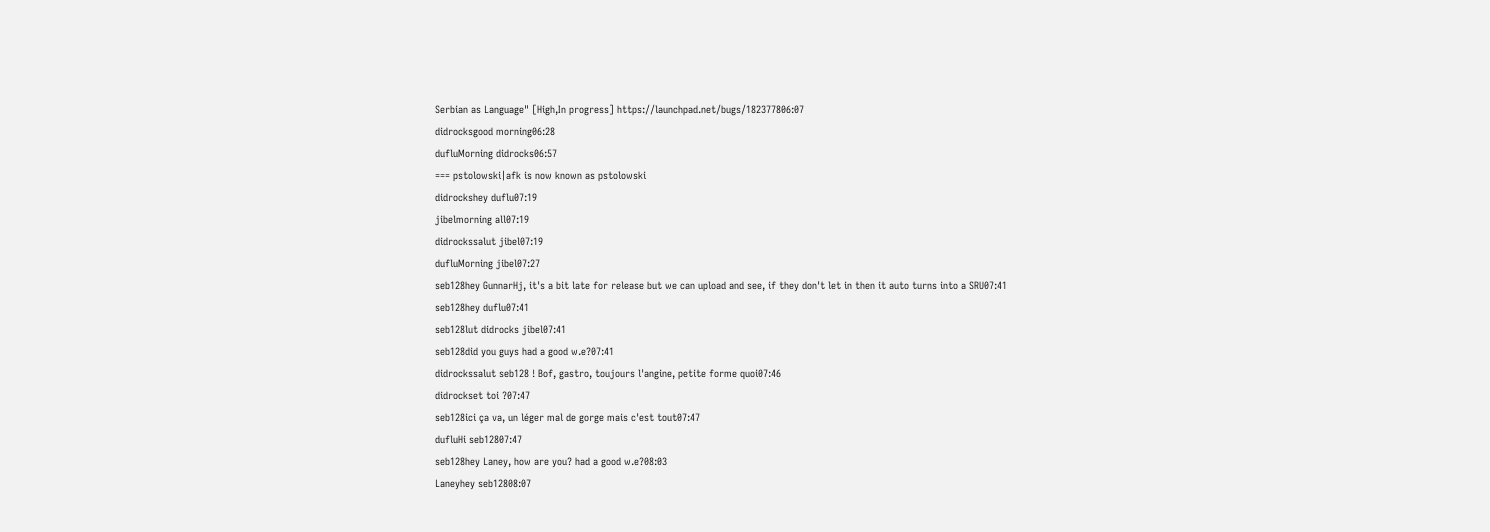Serbian as Language" [High,In progress] https://launchpad.net/bugs/182377806:07
didrocksgood morning06:28
dufluMorning didrocks06:57
=== pstolowski|afk is now known as pstolowski
didrockshey duflu07:19
jibelmorning all07:19
didrockssalut jibel07:19
dufluMorning jibel07:27
seb128hey GunnarHj, it's a bit late for release but we can upload and see, if they don't let in then it auto turns into a SRU07:41
seb128hey duflu07:41
seb128lut didrocks jibel07:41
seb128did you guys had a good w.e?07:41
didrockssalut seb128 ! Bof, gastro, toujours l'angine, petite forme quoi07:46
didrockset toi ?07:47
seb128ici ça va, un léger mal de gorge mais c'est tout07:47
dufluHi seb12807:47
seb128hey Laney, how are you? had a good w.e?08:03
Laneyhey seb12808:07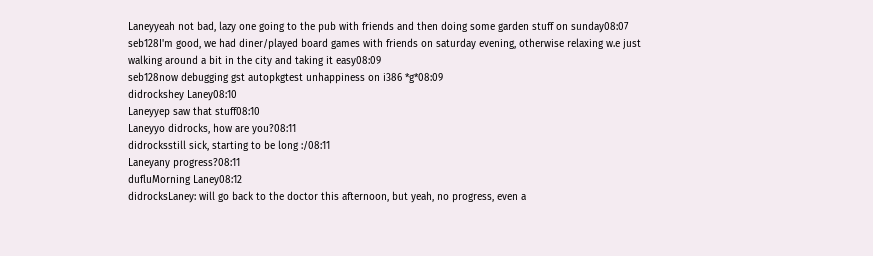Laneyyeah not bad, lazy one going to the pub with friends and then doing some garden stuff on sunday08:07
seb128I'm good, we had diner/played board games with friends on saturday evening, otherwise relaxing w.e just walking around a bit in the city and taking it easy08:09
seb128now debugging gst autopkgtest unhappiness on i386 *g*08:09
didrockshey Laney08:10
Laneyyep saw that stuff08:10
Laneyyo didrocks, how are you?08:11
didrocksstill sick, starting to be long :/08:11
Laneyany progress?08:11
dufluMorning Laney08:12
didrocksLaney: will go back to the doctor this afternoon, but yeah, no progress, even a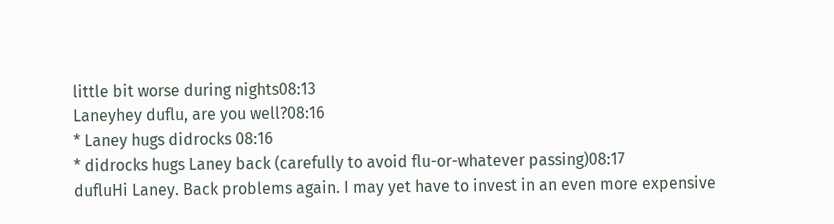little bit worse during nights08:13
Laneyhey duflu, are you well?08:16
* Laney hugs didrocks 08:16
* didrocks hugs Laney back (carefully to avoid flu-or-whatever passing)08:17
dufluHi Laney. Back problems again. I may yet have to invest in an even more expensive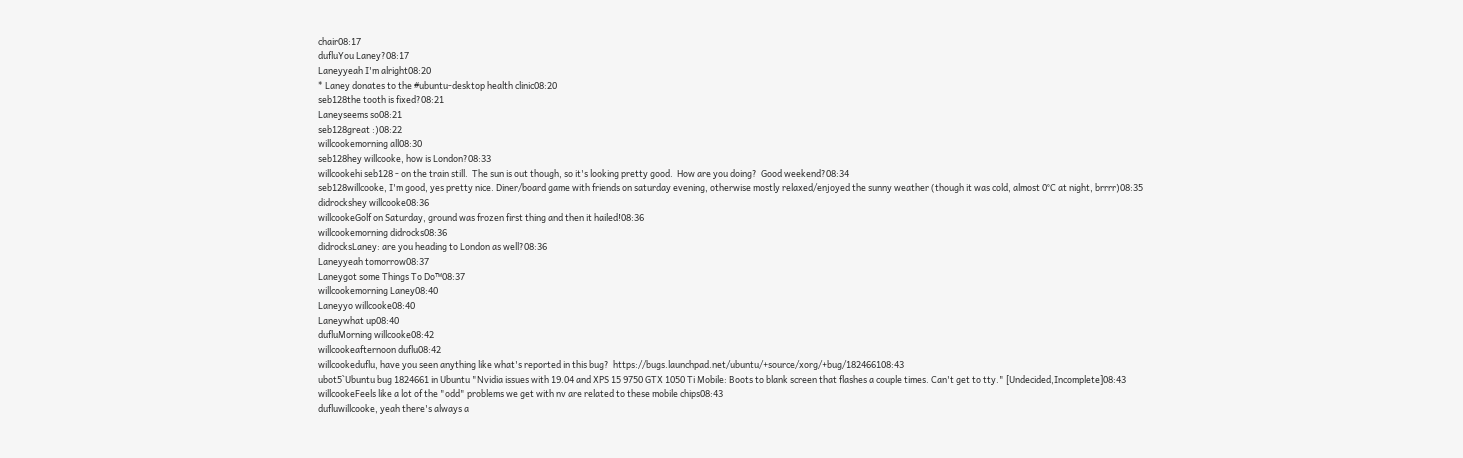chair08:17
dufluYou Laney?08:17
Laneyyeah I'm alright08:20
* Laney donates to the #ubuntu-desktop health clinic08:20
seb128the tooth is fixed?08:21
Laneyseems so08:21
seb128great :)08:22
willcookemorning all08:30
seb128hey willcooke, how is London?08:33
willcookehi seb128 - on the train still.  The sun is out though, so it's looking pretty good.  How are you doing?  Good weekend?08:34
seb128willcooke, I'm good, yes pretty nice. Diner/board game with friends on saturday evening, otherwise mostly relaxed/enjoyed the sunny weather (though it was cold, almost 0°C at night, brrrr)08:35
didrockshey willcooke08:36
willcookeGolf on Saturday, ground was frozen first thing and then it hailed!08:36
willcookemorning didrocks08:36
didrocksLaney: are you heading to London as well?08:36
Laneyyeah tomorrow08:37
Laneygot some Things To Do™08:37
willcookemorning Laney08:40
Laneyyo willcooke08:40
Laneywhat up08:40
dufluMorning willcooke08:42
willcookeafternoon duflu08:42
willcookeduflu, have you seen anything like what's reported in this bug?  https://bugs.launchpad.net/ubuntu/+source/xorg/+bug/182466108:43
ubot5`Ubuntu bug 1824661 in Ubuntu "Nvidia issues with 19.04 and XPS 15 9750 GTX 1050 Ti Mobile: Boots to blank screen that flashes a couple times. Can't get to tty." [Undecided,Incomplete]08:43
willcookeFeels like a lot of the "odd" problems we get with nv are related to these mobile chips08:43
dufluwillcooke, yeah there's always a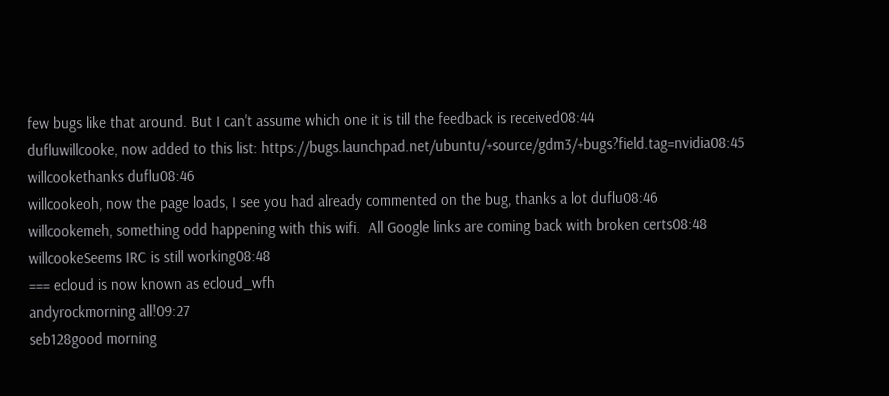few bugs like that around. But I can't assume which one it is till the feedback is received08:44
dufluwillcooke, now added to this list: https://bugs.launchpad.net/ubuntu/+source/gdm3/+bugs?field.tag=nvidia08:45
willcookethanks duflu08:46
willcookeoh, now the page loads, I see you had already commented on the bug, thanks a lot duflu08:46
willcookemeh, something odd happening with this wifi.  All Google links are coming back with broken certs08:48
willcookeSeems IRC is still working08:48
=== ecloud is now known as ecloud_wfh
andyrockmorning all!09:27
seb128good morning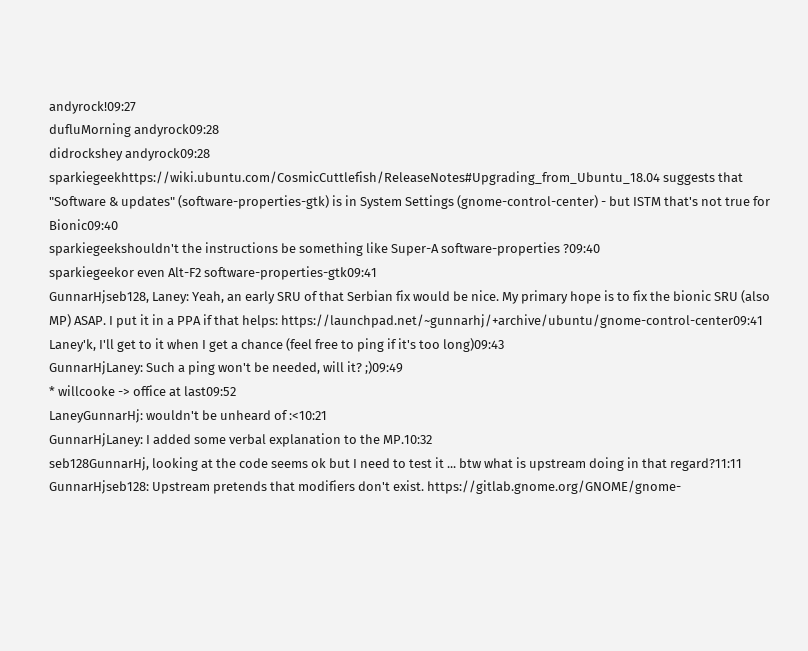andyrock!09:27
dufluMorning andyrock09:28
didrockshey andyrock09:28
sparkiegeekhttps://wiki.ubuntu.com/CosmicCuttlefish/ReleaseNotes#Upgrading_from_Ubuntu_18.04 suggests that "Software & updates" (software-properties-gtk) is in System Settings (gnome-control-center) - but ISTM that's not true for Bionic09:40
sparkiegeekshouldn't the instructions be something like Super-A software-properties ?09:40
sparkiegeekor even Alt-F2 software-properties-gtk09:41
GunnarHjseb128, Laney: Yeah, an early SRU of that Serbian fix would be nice. My primary hope is to fix the bionic SRU (also MP) ASAP. I put it in a PPA if that helps: https://launchpad.net/~gunnarhj/+archive/ubuntu/gnome-control-center09:41
Laney'k, I'll get to it when I get a chance (feel free to ping if it's too long)09:43
GunnarHjLaney: Such a ping won't be needed, will it? ;)09:49
* willcooke -> office at last09:52
LaneyGunnarHj: wouldn't be unheard of :<10:21
GunnarHjLaney: I added some verbal explanation to the MP.10:32
seb128GunnarHj, looking at the code seems ok but I need to test it ... btw what is upstream doing in that regard?11:11
GunnarHjseb128: Upstream pretends that modifiers don't exist. https://gitlab.gnome.org/GNOME/gnome-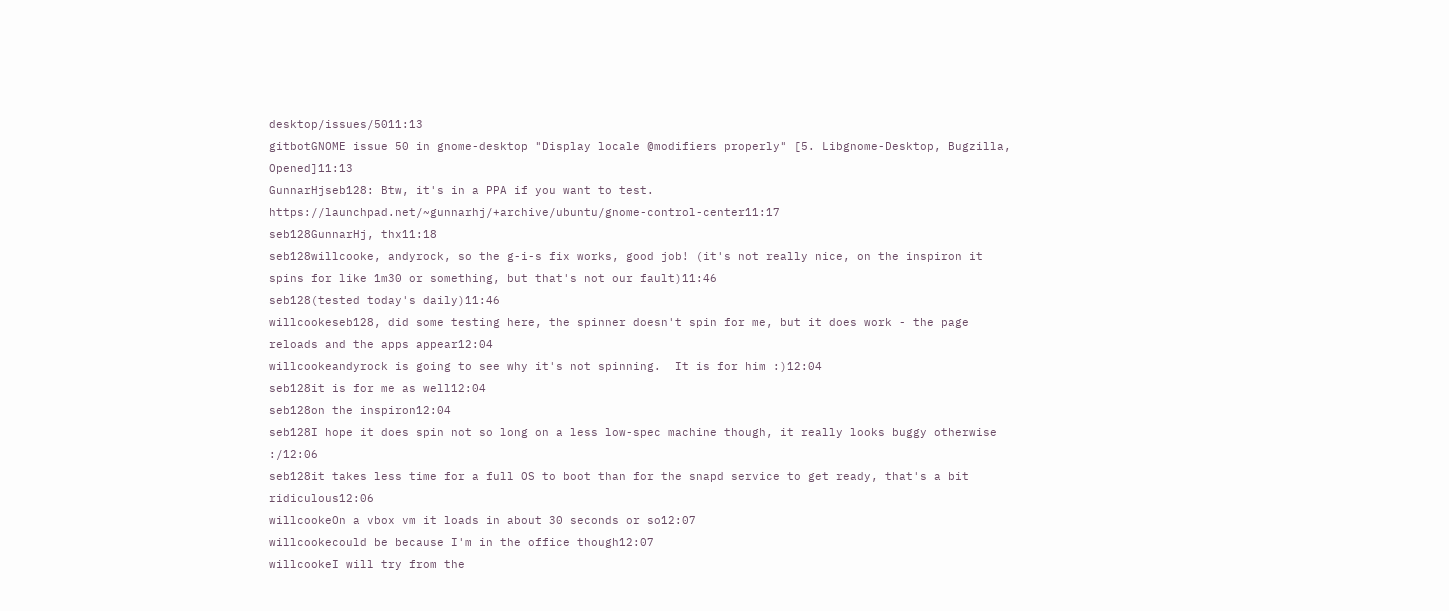desktop/issues/5011:13
gitbotGNOME issue 50 in gnome-desktop "Display locale @modifiers properly" [5. Libgnome-Desktop, Bugzilla, Opened]11:13
GunnarHjseb128: Btw, it's in a PPA if you want to test. https://launchpad.net/~gunnarhj/+archive/ubuntu/gnome-control-center11:17
seb128GunnarHj, thx11:18
seb128willcooke, andyrock, so the g-i-s fix works, good job! (it's not really nice, on the inspiron it spins for like 1m30 or something, but that's not our fault)11:46
seb128(tested today's daily)11:46
willcookeseb128, did some testing here, the spinner doesn't spin for me, but it does work - the page reloads and the apps appear12:04
willcookeandyrock is going to see why it's not spinning.  It is for him :)12:04
seb128it is for me as well12:04
seb128on the inspiron12:04
seb128I hope it does spin not so long on a less low-spec machine though, it really looks buggy otherwise :/12:06
seb128it takes less time for a full OS to boot than for the snapd service to get ready, that's a bit ridiculous12:06
willcookeOn a vbox vm it loads in about 30 seconds or so12:07
willcookecould be because I'm in the office though12:07
willcookeI will try from the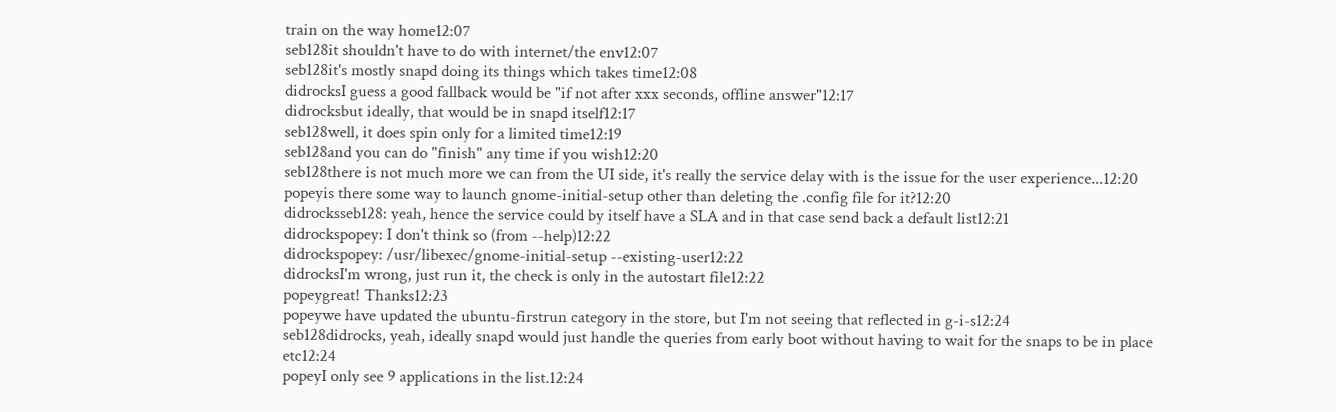train on the way home12:07
seb128it shouldn't have to do with internet/the env12:07
seb128it's mostly snapd doing its things which takes time12:08
didrocksI guess a good fallback would be "if not after xxx seconds, offline answer"12:17
didrocksbut ideally, that would be in snapd itself12:17
seb128well, it does spin only for a limited time12:19
seb128and you can do "finish" any time if you wish12:20
seb128there is not much more we can from the UI side, it's really the service delay with is the issue for the user experience...12:20
popeyis there some way to launch gnome-initial-setup other than deleting the .config file for it?12:20
didrocksseb128: yeah, hence the service could by itself have a SLA and in that case send back a default list12:21
didrockspopey: I don't think so (from --help)12:22
didrockspopey: /usr/libexec/gnome-initial-setup --existing-user12:22
didrocksI'm wrong, just run it, the check is only in the autostart file12:22
popeygreat! Thanks12:23
popeywe have updated the ubuntu-firstrun category in the store, but I'm not seeing that reflected in g-i-s12:24
seb128didrocks, yeah, ideally snapd would just handle the queries from early boot without having to wait for the snaps to be in place etc12:24
popeyI only see 9 applications in the list.12:24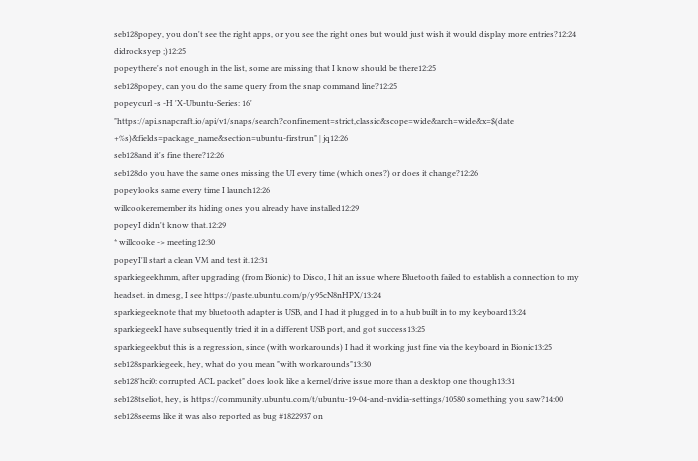seb128popey, you don't see the right apps, or you see the right ones but would just wish it would display more entries?12:24
didrocksyep ;)12:25
popeythere's not enough in the list, some are missing that I know should be there12:25
seb128popey, can you do the same query from the snap command line?12:25
popeycurl -s -H 'X-Ubuntu-Series: 16' "https://api.snapcraft.io/api/v1/snaps/search?confinement=strict,classic&scope=wide&arch=wide&x=$(date +%s)&fields=package_name&section=ubuntu-firstrun" | jq12:26
seb128and it's fine there?12:26
seb128do you have the same ones missing the UI every time (which ones?) or does it change?12:26
popeylooks same every time I launch12:26
willcookeremember its hiding ones you already have installed12:29
popeyI didn't know that.12:29
* willcooke -> meeting12:30
popeyI'll start a clean VM and test it.12:31
sparkiegeekhmm, after upgrading (from Bionic) to Disco, I hit an issue where Bluetooth failed to establish a connection to my headset. in dmesg, I see https://paste.ubuntu.com/p/y95cN8nHPX/13:24
sparkiegeeknote that my bluetooth adapter is USB, and I had it plugged in to a hub built in to my keyboard13:24
sparkiegeekI have subsequently tried it in a different USB port, and got success13:25
sparkiegeekbut this is a regression, since (with workarounds) I had it working just fine via the keyboard in Bionic13:25
seb128sparkiegeek, hey, what do you mean "with workarounds"13:30
seb128'hci0: corrupted ACL packet" does look like a kernel/drive issue more than a desktop one though13:31
seb128tseliot, hey, is https://community.ubuntu.com/t/ubuntu-19-04-and-nvidia-settings/10580 something you saw?14:00
seb128seems like it was also reported as bug #1822937 on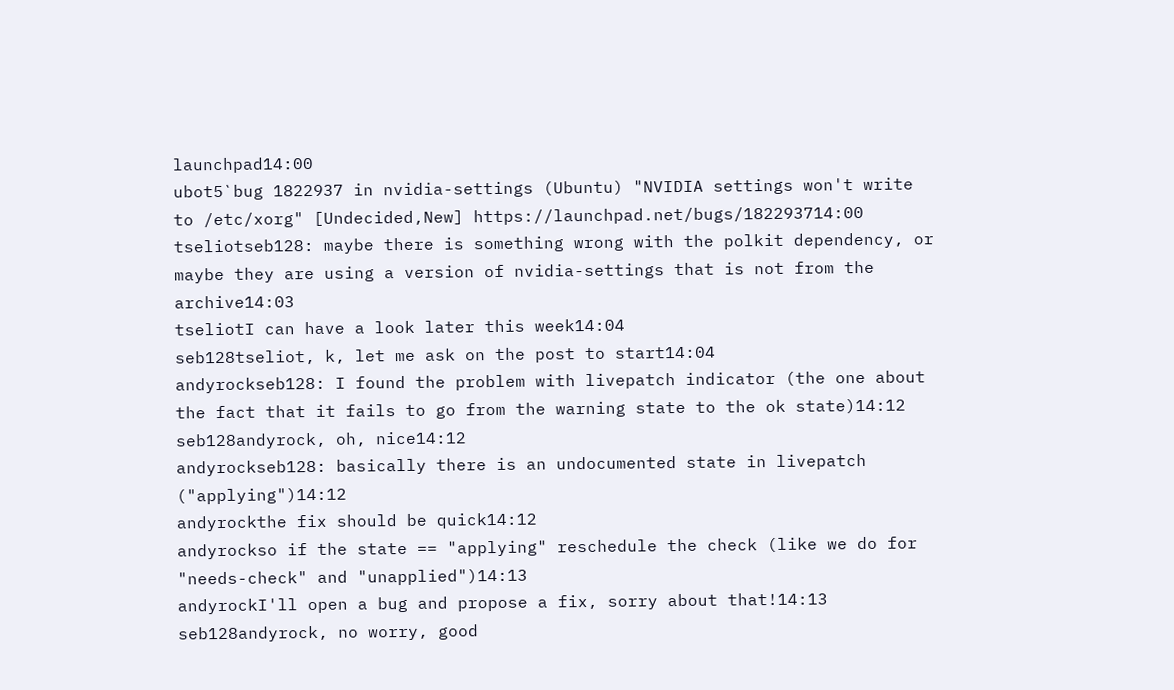launchpad14:00
ubot5`bug 1822937 in nvidia-settings (Ubuntu) "NVIDIA settings won't write to /etc/xorg" [Undecided,New] https://launchpad.net/bugs/182293714:00
tseliotseb128: maybe there is something wrong with the polkit dependency, or maybe they are using a version of nvidia-settings that is not from the archive14:03
tseliotI can have a look later this week14:04
seb128tseliot, k, let me ask on the post to start14:04
andyrockseb128: I found the problem with livepatch indicator (the one about the fact that it fails to go from the warning state to the ok state)14:12
seb128andyrock, oh, nice14:12
andyrockseb128: basically there is an undocumented state in livepatch ("applying")14:12
andyrockthe fix should be quick14:12
andyrockso if the state == "applying" reschedule the check (like we do for "needs-check" and "unapplied")14:13
andyrockI'll open a bug and propose a fix, sorry about that!14:13
seb128andyrock, no worry, good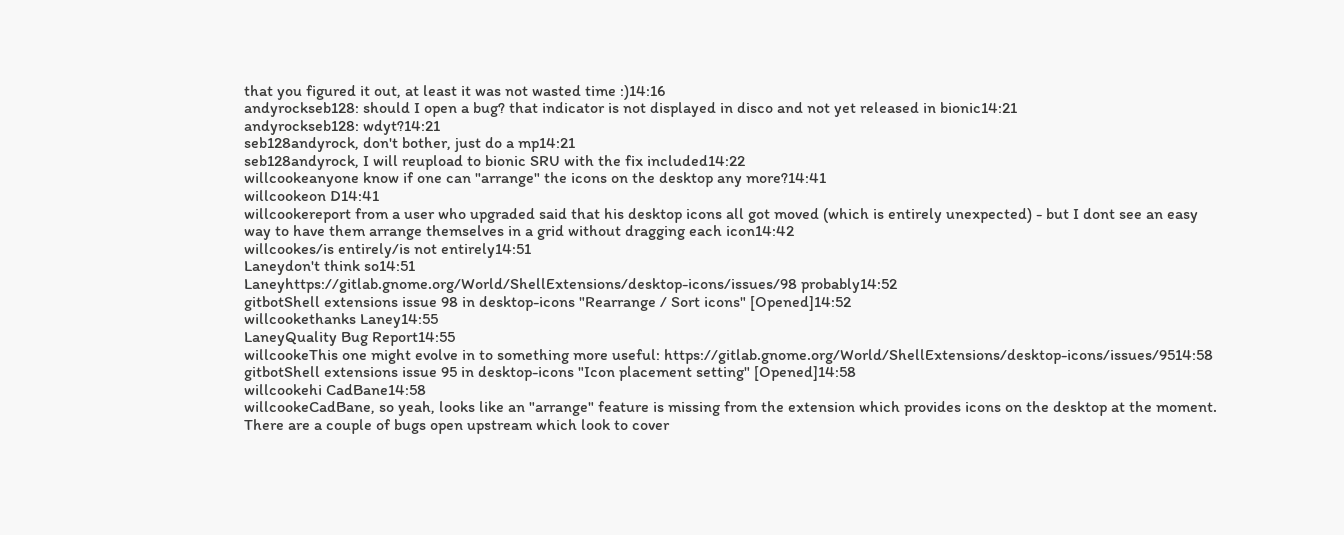that you figured it out, at least it was not wasted time :)14:16
andyrockseb128: should I open a bug? that indicator is not displayed in disco and not yet released in bionic14:21
andyrockseb128: wdyt?14:21
seb128andyrock, don't bother, just do a mp14:21
seb128andyrock, I will reupload to bionic SRU with the fix included14:22
willcookeanyone know if one can "arrange" the icons on the desktop any more?14:41
willcookeon D14:41
willcookereport from a user who upgraded said that his desktop icons all got moved (which is entirely unexpected) - but I dont see an easy way to have them arrange themselves in a grid without dragging each icon14:42
willcookes/is entirely/is not entirely14:51
Laneydon't think so14:51
Laneyhttps://gitlab.gnome.org/World/ShellExtensions/desktop-icons/issues/98 probably14:52
gitbotShell extensions issue 98 in desktop-icons "Rearrange / Sort icons" [Opened]14:52
willcookethanks Laney14:55
LaneyQuality Bug Report14:55
willcookeThis one might evolve in to something more useful: https://gitlab.gnome.org/World/ShellExtensions/desktop-icons/issues/9514:58
gitbotShell extensions issue 95 in desktop-icons "Icon placement setting" [Opened]14:58
willcookehi CadBane14:58
willcookeCadBane, so yeah, looks like an "arrange" feature is missing from the extension which provides icons on the desktop at the moment.  There are a couple of bugs open upstream which look to cover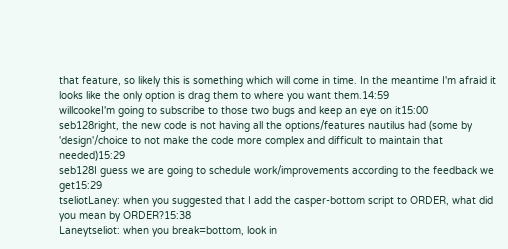that feature, so likely this is something which will come in time. In the meantime I'm afraid it looks like the only option is drag them to where you want them.14:59
willcookeI'm going to subscribe to those two bugs and keep an eye on it15:00
seb128right, the new code is not having all the options/features nautilus had (some by 'design'/choice to not make the code more complex and difficult to maintain that needed)15:29
seb128I guess we are going to schedule work/improvements according to the feedback we get15:29
tseliotLaney: when you suggested that I add the casper-bottom script to ORDER, what did you mean by ORDER?15:38
Laneytseliot: when you break=bottom, look in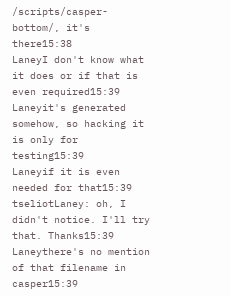/scripts/casper-bottom/, it's there15:38
LaneyI don't know what it does or if that is even required15:39
Laneyit's generated somehow, so hacking it is only for testing15:39
Laneyif it is even needed for that15:39
tseliotLaney: oh, I didn't notice. I'll try that. Thanks15:39
Laneythere's no mention of that filename in casper15:39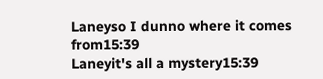Laneyso I dunno where it comes from15:39
Laneyit's all a mystery15:39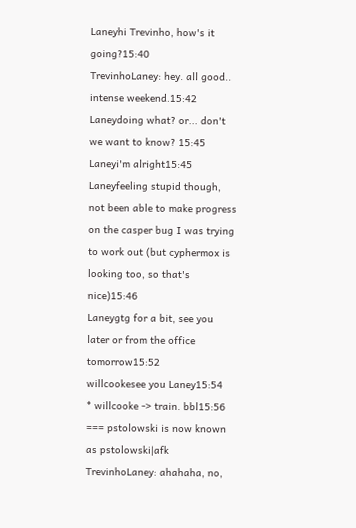Laneyhi Trevinho, how's it going?15:40
TrevinhoLaney: hey. all good.. intense weekend.15:42
Laneydoing what? or... don't we want to know? 15:45
Laneyi'm alright15:45
Laneyfeeling stupid though, not been able to make progress on the casper bug I was trying to work out (but cyphermox is looking too, so that's nice)15:46
Laneygtg for a bit, see you later or from the office tomorrow15:52
willcookesee you Laney15:54
* willcooke -> train. bbl15:56
=== pstolowski is now known as pstolowski|afk
TrevinhoLaney: ahahaha, no,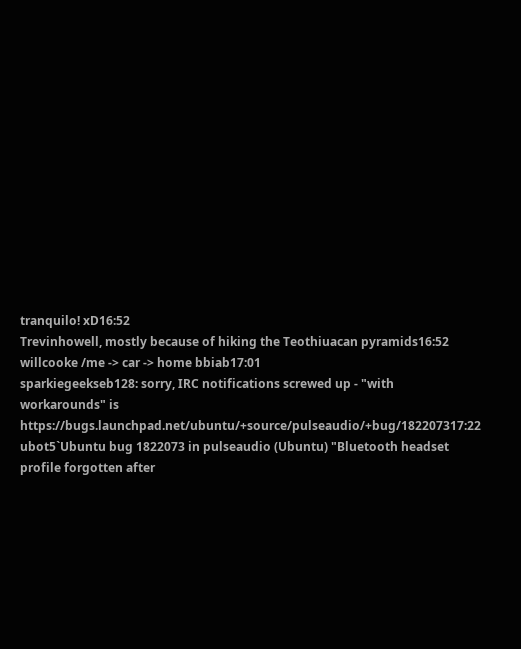tranquilo! xD16:52
Trevinhowell, mostly because of hiking the Teothiuacan pyramids16:52
willcooke /me -> car -> home bbiab17:01
sparkiegeekseb128: sorry, IRC notifications screwed up - "with workarounds" is https://bugs.launchpad.net/ubuntu/+source/pulseaudio/+bug/182207317:22
ubot5`Ubuntu bug 1822073 in pulseaudio (Ubuntu) "Bluetooth headset profile forgotten after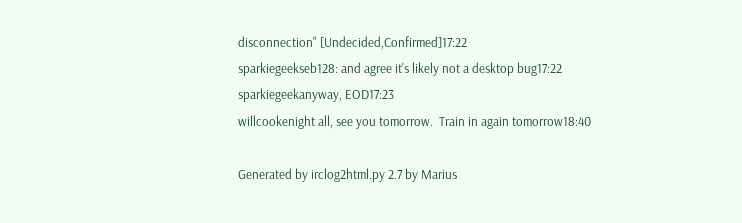disconnection" [Undecided,Confirmed]17:22
sparkiegeekseb128: and agree it's likely not a desktop bug17:22
sparkiegeekanyway, EOD17:23
willcookenight all, see you tomorrow.  Train in again tomorrow18:40

Generated by irclog2html.py 2.7 by Marius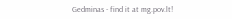Gedminas - find it at mg.pov.lt!